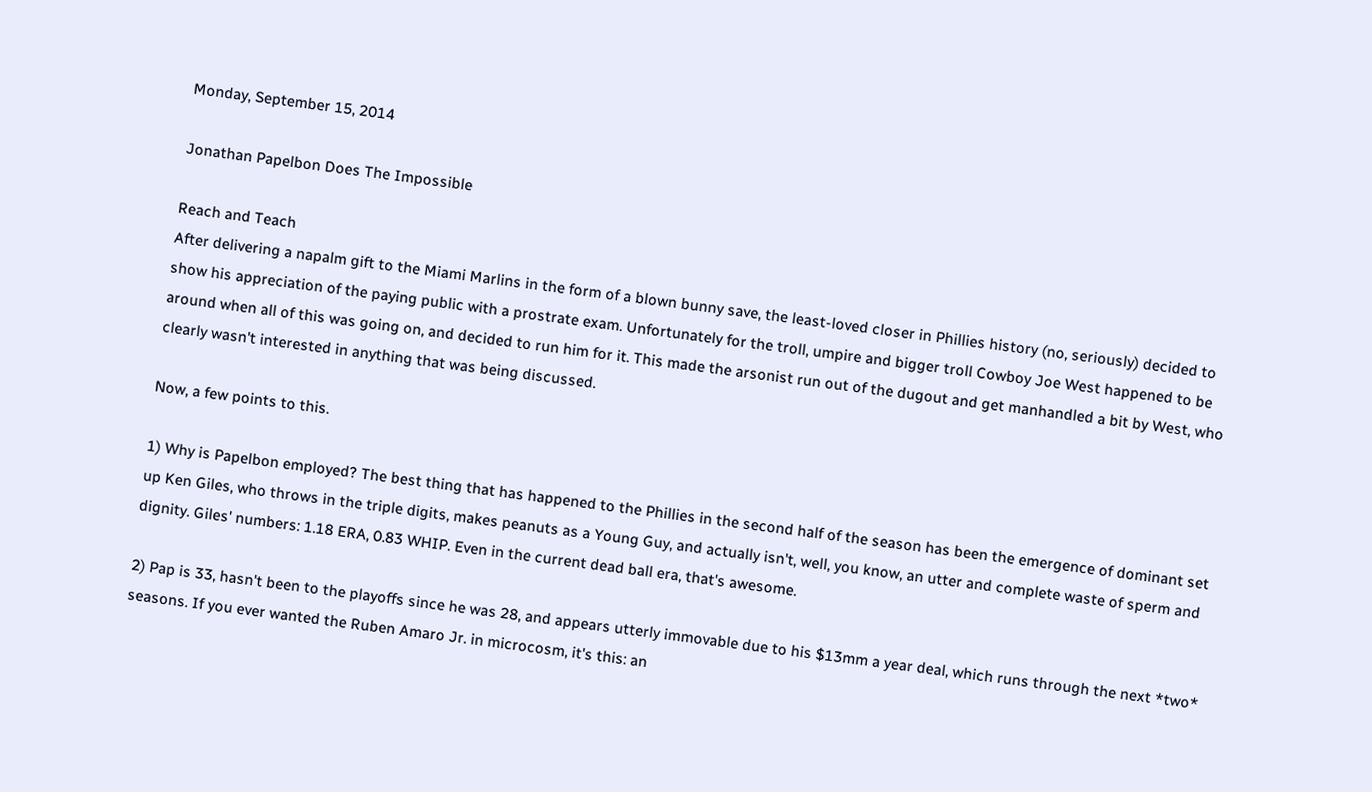Monday, September 15, 2014

Jonathan Papelbon Does The Impossible

Reach and Teach
After delivering a napalm gift to the Miami Marlins in the form of a blown bunny save, the least-loved closer in Phillies history (no, seriously) decided to show his appreciation of the paying public with a prostrate exam. Unfortunately for the troll, umpire and bigger troll Cowboy Joe West happened to be around when all of this was going on, and decided to run him for it. This made the arsonist run out of the dugout and get manhandled a bit by West, who clearly wasn't interested in anything that was being discussed.

Now, a few points to this.

1) Why is Papelbon employed? The best thing that has happened to the Phillies in the second half of the season has been the emergence of dominant set up Ken Giles, who throws in the triple digits, makes peanuts as a Young Guy, and actually isn't, well, you know, an utter and complete waste of sperm and dignity. Giles' numbers: 1.18 ERA, 0.83 WHIP. Even in the current dead ball era, that's awesome.

2) Pap is 33, hasn't been to the playoffs since he was 28, and appears utterly immovable due to his $13mm a year deal, which runs through the next *two* seasons. If you ever wanted the Ruben Amaro Jr. in microcosm, it's this: an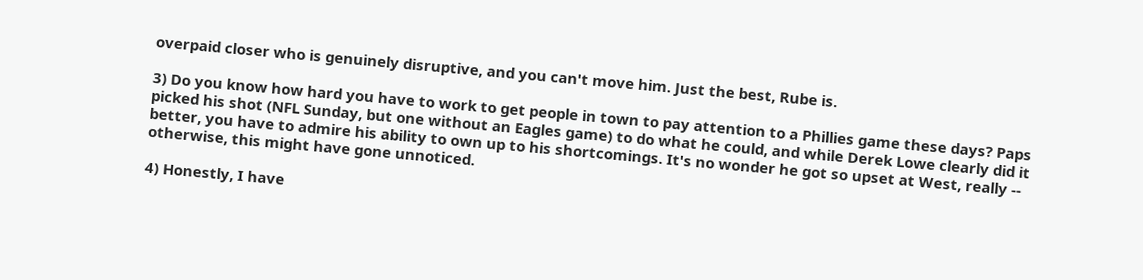overpaid closer who is genuinely disruptive, and you can't move him. Just the best, Rube is.

3) Do you know how hard you have to work to get people in town to pay attention to a Phillies game these days? Paps picked his shot (NFL Sunday, but one without an Eagles game) to do what he could, and while Derek Lowe clearly did it better, you have to admire his ability to own up to his shortcomings. It's no wonder he got so upset at West, really -- otherwise, this might have gone unnoticed.

4) Honestly, I have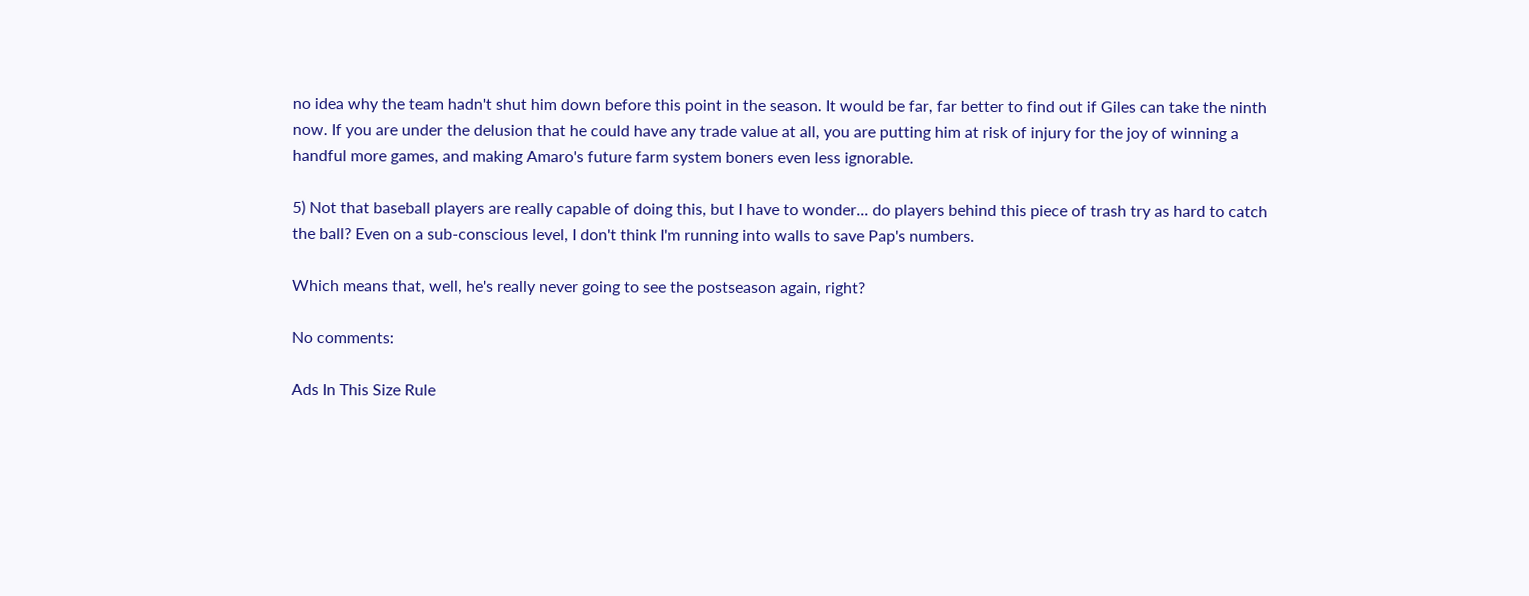no idea why the team hadn't shut him down before this point in the season. It would be far, far better to find out if Giles can take the ninth now. If you are under the delusion that he could have any trade value at all, you are putting him at risk of injury for the joy of winning a handful more games, and making Amaro's future farm system boners even less ignorable.

5) Not that baseball players are really capable of doing this, but I have to wonder... do players behind this piece of trash try as hard to catch the ball? Even on a sub-conscious level, I don't think I'm running into walls to save Pap's numbers.

Which means that, well, he's really never going to see the postseason again, right?

No comments:

Ads In This Size Rule